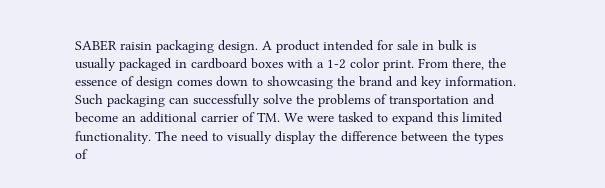SABER raisin packaging design. A product intended for sale in bulk is usually packaged in cardboard boxes with a 1-2 color print. From there, the essence of design comes down to showcasing the brand and key information. Such packaging can successfully solve the problems of transportation and become an additional carrier of TM. We were tasked to expand this limited functionality. The need to visually display the difference between the types of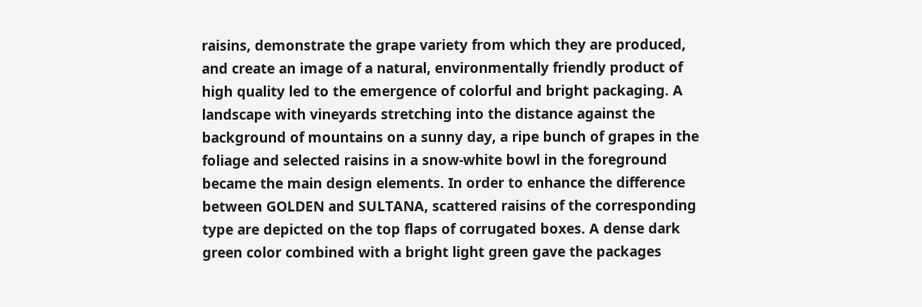raisins, demonstrate the grape variety from which they are produced, and create an image of a natural, environmentally friendly product of high quality led to the emergence of colorful and bright packaging. A landscape with vineyards stretching into the distance against the background of mountains on a sunny day, a ripe bunch of grapes in the foliage and selected raisins in a snow-white bowl in the foreground became the main design elements. In order to enhance the difference between GOLDEN and SULTANA, scattered raisins of the corresponding type are depicted on the top flaps of corrugated boxes. A dense dark green color combined with a bright light green gave the packages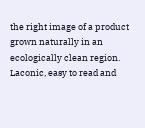the right image of a product grown naturally in an ecologically clean region. Laconic, easy to read and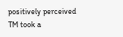positively perceived TM took a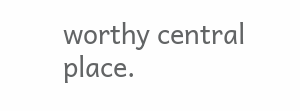worthy central place.